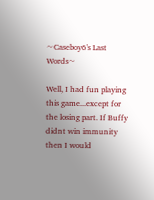~Caseboy6's Last Words~

Well, I had fun playing this game...except for the losing part. If Buffy didnt win immunity then I would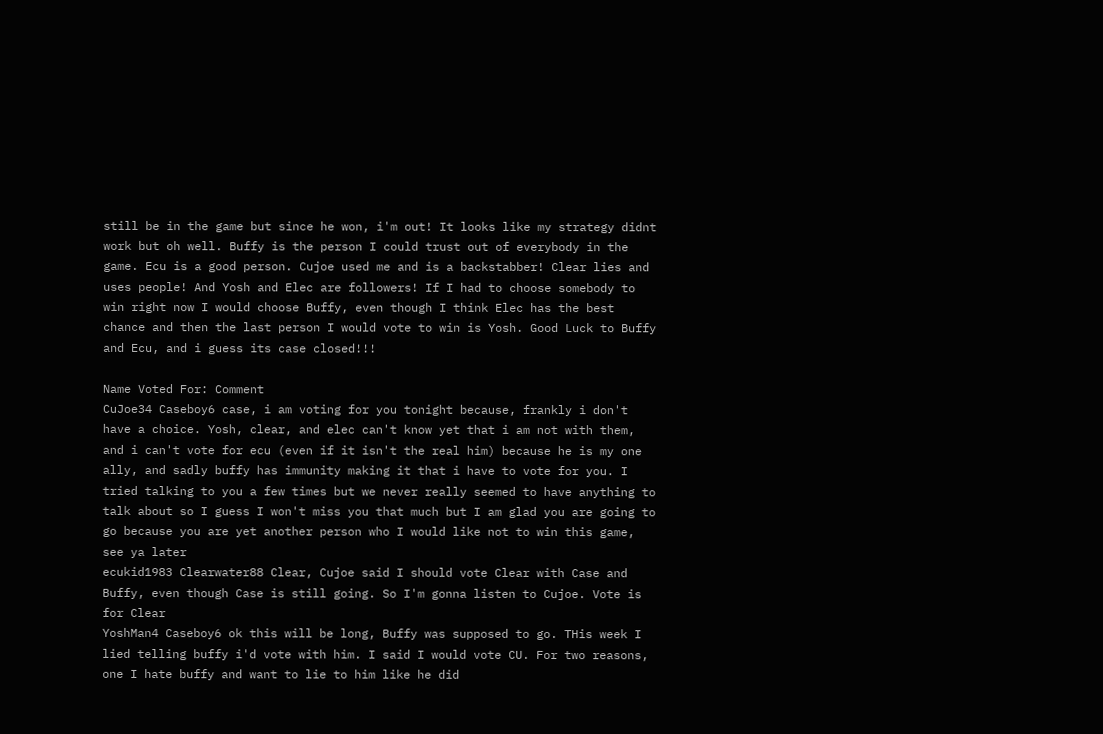still be in the game but since he won, i'm out! It looks like my strategy didnt work but oh well. Buffy is the person I could trust out of everybody in the game. Ecu is a good person. Cujoe used me and is a backstabber! Clear lies and uses people! And Yosh and Elec are followers! If I had to choose somebody to win right now I would choose Buffy, even though I think Elec has the best chance and then the last person I would vote to win is Yosh. Good Luck to Buffy and Ecu, and i guess its case closed!!!

Name Voted For: Comment
CuJoe34 Caseboy6 case, i am voting for you tonight because, frankly i don't have a choice. Yosh, clear, and elec can't know yet that i am not with them, and i can't vote for ecu (even if it isn't the real him) because he is my one ally, and sadly buffy has immunity making it that i have to vote for you. I tried talking to you a few times but we never really seemed to have anything to talk about so I guess I won't miss you that much but I am glad you are going to go because you are yet another person who I would like not to win this game, see ya later
ecukid1983 Clearwater88 Clear, Cujoe said I should vote Clear with Case and Buffy, even though Case is still going. So I'm gonna listen to Cujoe. Vote is for Clear
YoshMan4 Caseboy6 ok this will be long, Buffy was supposed to go. THis week I lied telling buffy i'd vote with him. I said I would vote CU. For two reasons, one I hate buffy and want to lie to him like he did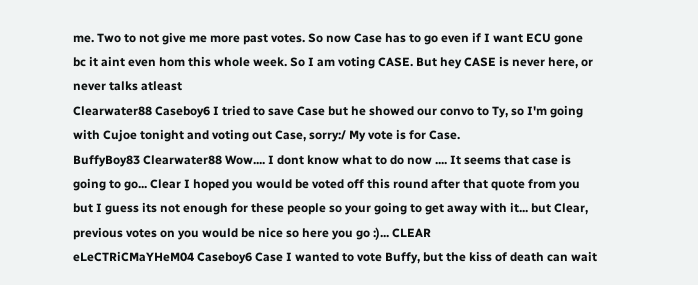me. Two to not give me more past votes. So now Case has to go even if I want ECU gone bc it aint even hom this whole week. So I am voting CASE. But hey CASE is never here, or never talks atleast
Clearwater88 Caseboy6 I tried to save Case but he showed our convo to Ty, so I'm going with Cujoe tonight and voting out Case, sorry:/ My vote is for Case.
BuffyBoy83 Clearwater88 Wow.... I dont know what to do now .... It seems that case is going to go... Clear I hoped you would be voted off this round after that quote from you but I guess its not enough for these people so your going to get away with it... but Clear, previous votes on you would be nice so here you go :)... CLEAR
eLeCTRiCMaYHeM04 Caseboy6 Case I wanted to vote Buffy, but the kiss of death can wait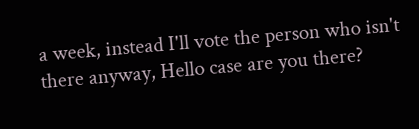a week, instead I'll vote the person who isn't there anyway, Hello case are you there?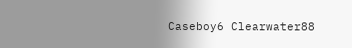Caseboy6 Clearwater88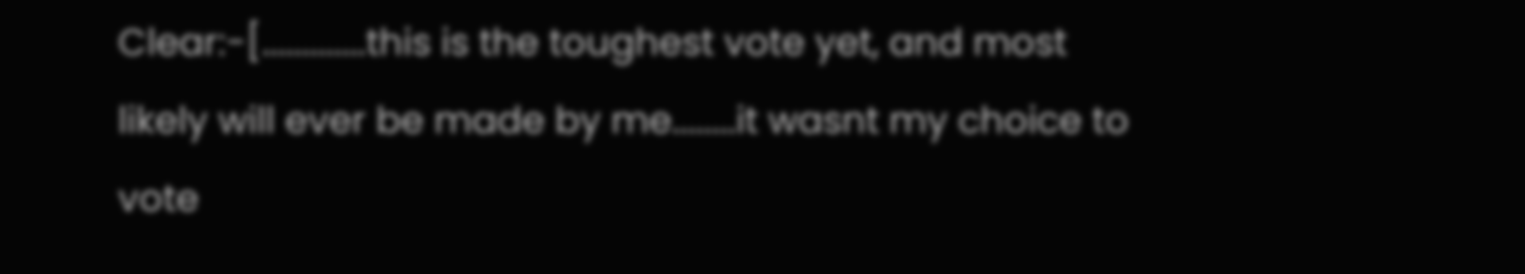Clear:-[.............this is the toughest vote yet, and most likely will ever be made by me........it wasnt my choice to vote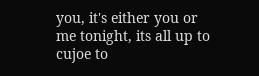you, it's either you or me tonight, its all up to cujoe to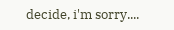decide, i'm sorry....